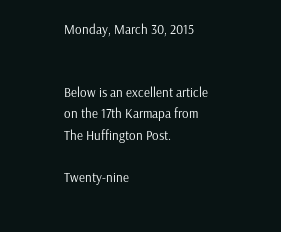Monday, March 30, 2015


Below is an excellent article on the 17th Karmapa from The Huffington Post.

Twenty-nine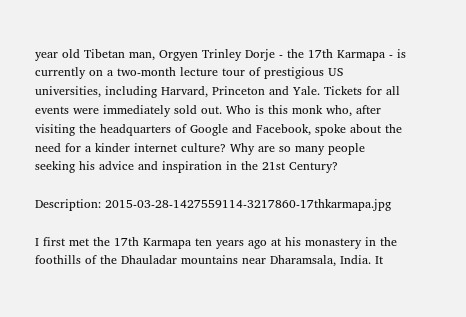year old Tibetan man, Orgyen Trinley Dorje - the 17th Karmapa - is currently on a two-month lecture tour of prestigious US universities, including Harvard, Princeton and Yale. Tickets for all events were immediately sold out. Who is this monk who, after visiting the headquarters of Google and Facebook, spoke about the need for a kinder internet culture? Why are so many people seeking his advice and inspiration in the 21st Century?

Description: 2015-03-28-1427559114-3217860-17thkarmapa.jpg

I first met the 17th Karmapa ten years ago at his monastery in the foothills of the Dhauladar mountains near Dharamsala, India. It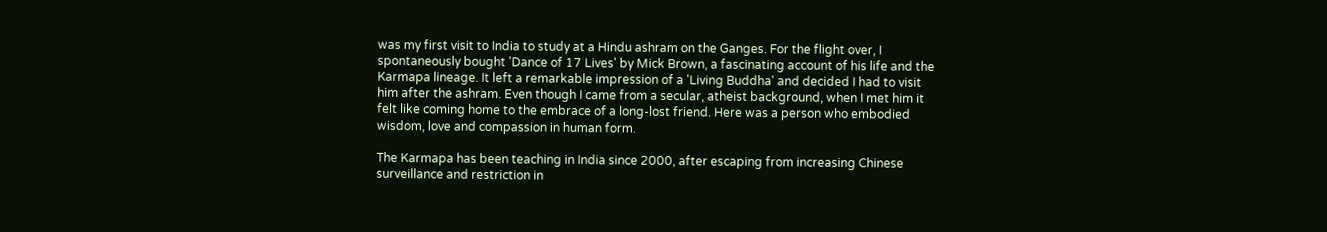was my first visit to India to study at a Hindu ashram on the Ganges. For the flight over, I spontaneously bought 'Dance of 17 Lives' by Mick Brown, a fascinating account of his life and the Karmapa lineage. It left a remarkable impression of a 'Living Buddha' and decided I had to visit him after the ashram. Even though I came from a secular, atheist background, when I met him it felt like coming home to the embrace of a long-lost friend. Here was a person who embodied wisdom, love and compassion in human form.

The Karmapa has been teaching in India since 2000, after escaping from increasing Chinese surveillance and restriction in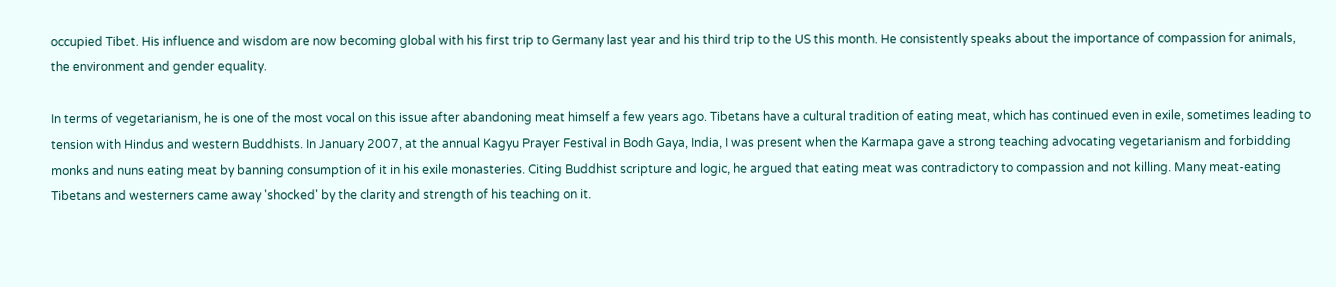occupied Tibet. His influence and wisdom are now becoming global with his first trip to Germany last year and his third trip to the US this month. He consistently speaks about the importance of compassion for animals, the environment and gender equality.

In terms of vegetarianism, he is one of the most vocal on this issue after abandoning meat himself a few years ago. Tibetans have a cultural tradition of eating meat, which has continued even in exile, sometimes leading to tension with Hindus and western Buddhists. In January 2007, at the annual Kagyu Prayer Festival in Bodh Gaya, India, I was present when the Karmapa gave a strong teaching advocating vegetarianism and forbidding monks and nuns eating meat by banning consumption of it in his exile monasteries. Citing Buddhist scripture and logic, he argued that eating meat was contradictory to compassion and not killing. Many meat-eating Tibetans and westerners came away 'shocked' by the clarity and strength of his teaching on it.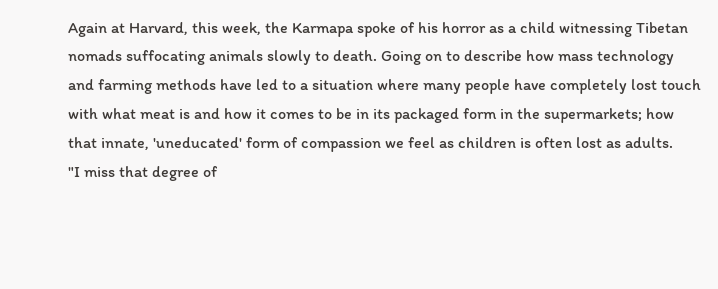Again at Harvard, this week, the Karmapa spoke of his horror as a child witnessing Tibetan nomads suffocating animals slowly to death. Going on to describe how mass technology and farming methods have led to a situation where many people have completely lost touch with what meat is and how it comes to be in its packaged form in the supermarkets; how that innate, 'uneducated' form of compassion we feel as children is often lost as adults.
"I miss that degree of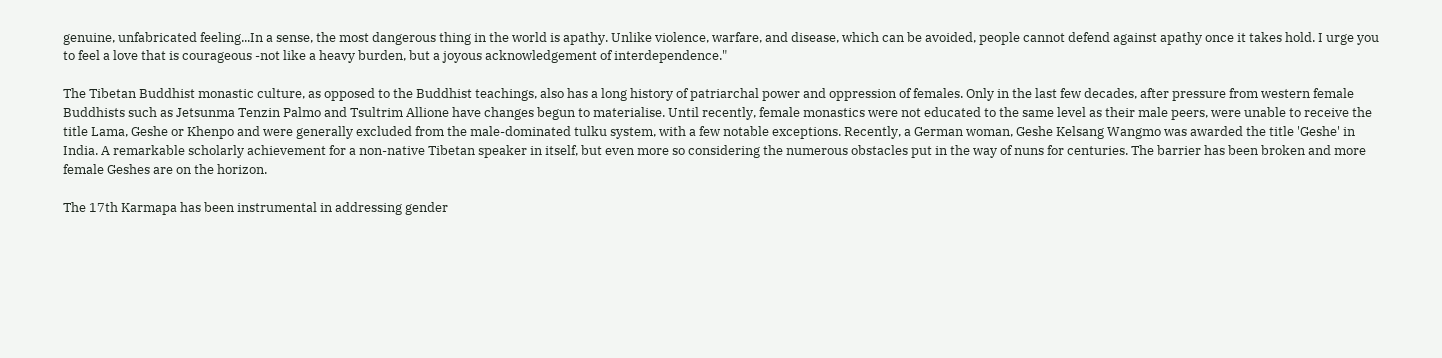genuine, unfabricated feeling...In a sense, the most dangerous thing in the world is apathy. Unlike violence, warfare, and disease, which can be avoided, people cannot defend against apathy once it takes hold. I urge you to feel a love that is courageous -not like a heavy burden, but a joyous acknowledgement of interdependence."

The Tibetan Buddhist monastic culture, as opposed to the Buddhist teachings, also has a long history of patriarchal power and oppression of females. Only in the last few decades, after pressure from western female Buddhists such as Jetsunma Tenzin Palmo and Tsultrim Allione have changes begun to materialise. Until recently, female monastics were not educated to the same level as their male peers, were unable to receive the title Lama, Geshe or Khenpo and were generally excluded from the male-dominated tulku system, with a few notable exceptions. Recently, a German woman, Geshe Kelsang Wangmo was awarded the title 'Geshe' in India. A remarkable scholarly achievement for a non-native Tibetan speaker in itself, but even more so considering the numerous obstacles put in the way of nuns for centuries. The barrier has been broken and more female Geshes are on the horizon.

The 17th Karmapa has been instrumental in addressing gender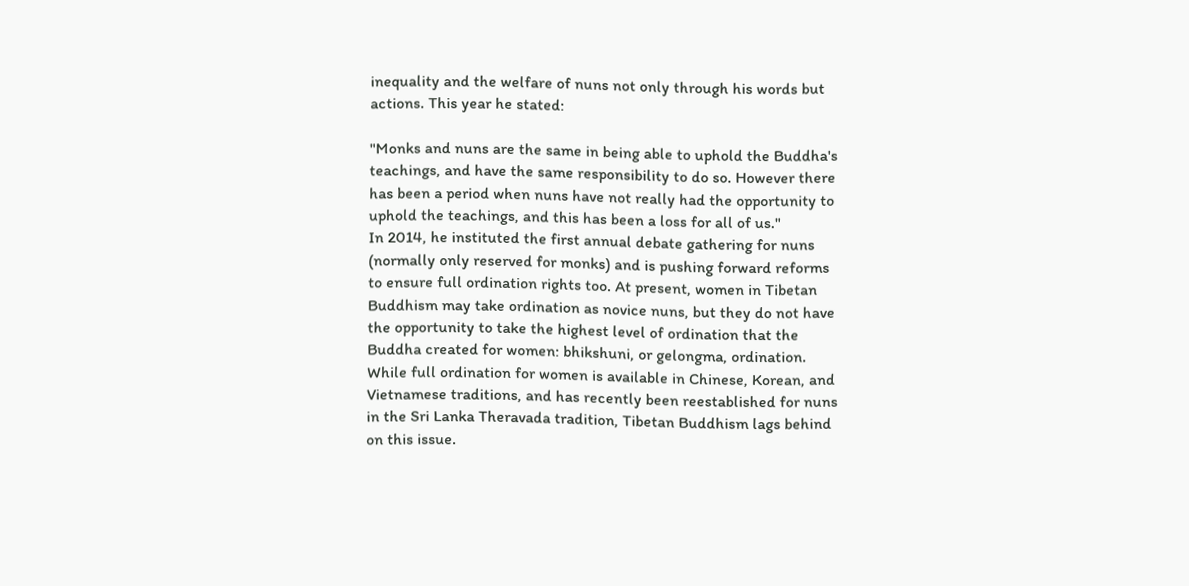inequality and the welfare of nuns not only through his words but actions. This year he stated:

"Monks and nuns are the same in being able to uphold the Buddha's teachings, and have the same responsibility to do so. However there has been a period when nuns have not really had the opportunity to uphold the teachings, and this has been a loss for all of us."
In 2014, he instituted the first annual debate gathering for nuns (normally only reserved for monks) and is pushing forward reforms to ensure full ordination rights too. At present, women in Tibetan Buddhism may take ordination as novice nuns, but they do not have the opportunity to take the highest level of ordination that the Buddha created for women: bhikshuni, or gelongma, ordination. While full ordination for women is available in Chinese, Korean, and Vietnamese traditions, and has recently been reestablished for nuns in the Sri Lanka Theravada tradition, Tibetan Buddhism lags behind on this issue.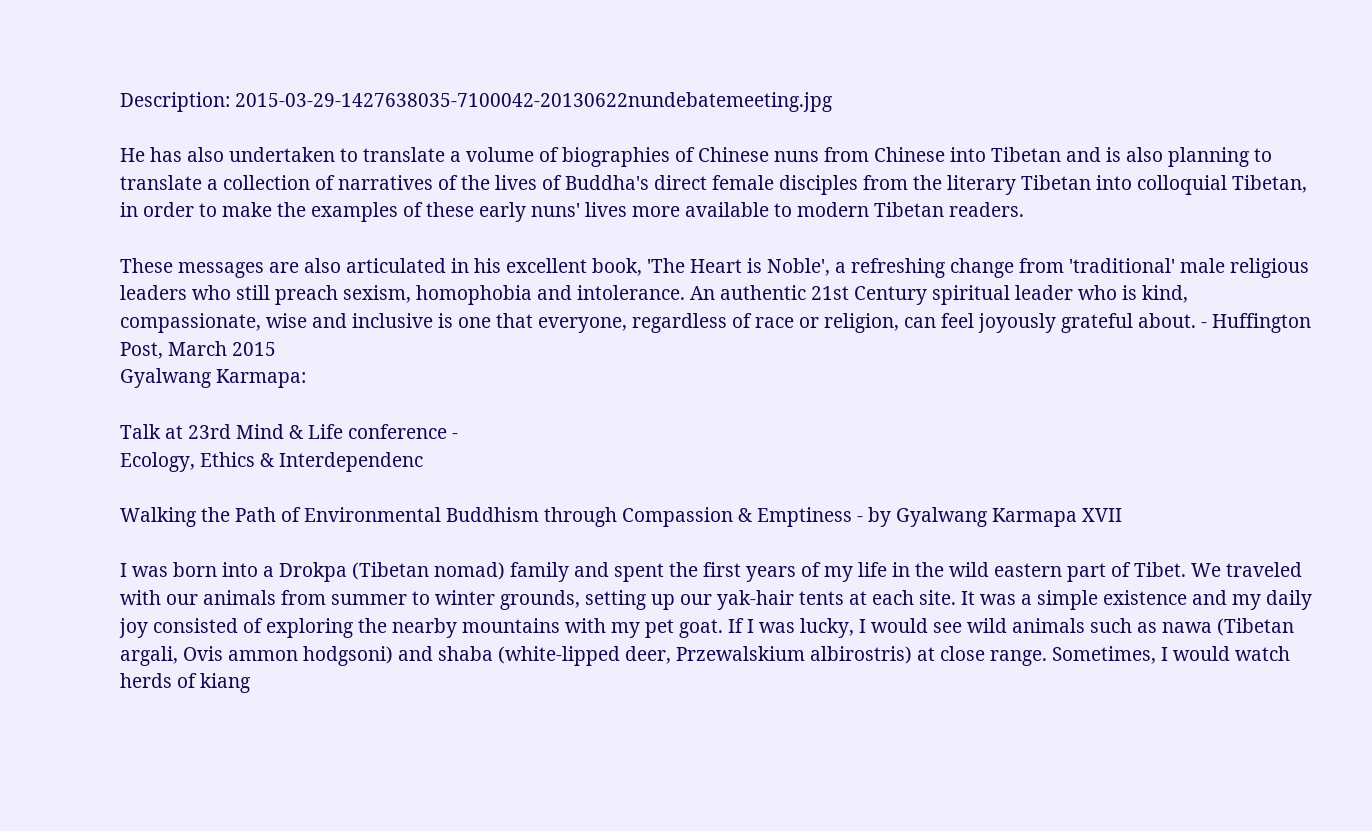Description: 2015-03-29-1427638035-7100042-20130622nundebatemeeting.jpg

He has also undertaken to translate a volume of biographies of Chinese nuns from Chinese into Tibetan and is also planning to translate a collection of narratives of the lives of Buddha's direct female disciples from the literary Tibetan into colloquial Tibetan, in order to make the examples of these early nuns' lives more available to modern Tibetan readers.

These messages are also articulated in his excellent book, 'The Heart is Noble', a refreshing change from 'traditional' male religious leaders who still preach sexism, homophobia and intolerance. An authentic 21st Century spiritual leader who is kind, compassionate, wise and inclusive is one that everyone, regardless of race or religion, can feel joyously grateful about. - Huffington Post, March 2015
Gyalwang Karmapa:

Talk at 23rd Mind & Life conference -
Ecology, Ethics & Interdependenc

Walking the Path of Environmental Buddhism through Compassion & Emptiness - by Gyalwang Karmapa XVII

I was born into a Drokpa (Tibetan nomad) family and spent the first years of my life in the wild eastern part of Tibet. We traveled with our animals from summer to winter grounds, setting up our yak-hair tents at each site. It was a simple existence and my daily joy consisted of exploring the nearby mountains with my pet goat. If I was lucky, I would see wild animals such as nawa (Tibetan argali, Ovis ammon hodgsoni) and shaba (white-lipped deer, Przewalskium albirostris) at close range. Sometimes, I would watch herds of kiang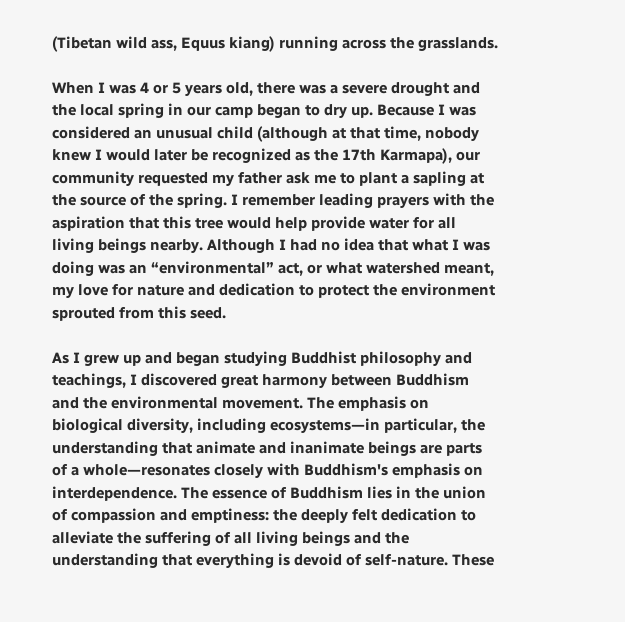(Tibetan wild ass, Equus kiang) running across the grasslands.

When I was 4 or 5 years old, there was a severe drought and the local spring in our camp began to dry up. Because I was considered an unusual child (although at that time, nobody knew I would later be recognized as the 17th Karmapa), our community requested my father ask me to plant a sapling at the source of the spring. I remember leading prayers with the aspiration that this tree would help provide water for all living beings nearby. Although I had no idea that what I was doing was an “environmental” act, or what watershed meant, my love for nature and dedication to protect the environment sprouted from this seed.

As I grew up and began studying Buddhist philosophy and teachings, I discovered great harmony between Buddhism and the environmental movement. The emphasis on biological diversity, including ecosystems—in particular, the understanding that animate and inanimate beings are parts of a whole—resonates closely with Buddhism's emphasis on interdependence. The essence of Buddhism lies in the union of compassion and emptiness: the deeply felt dedication to alleviate the suffering of all living beings and the understanding that everything is devoid of self-nature. These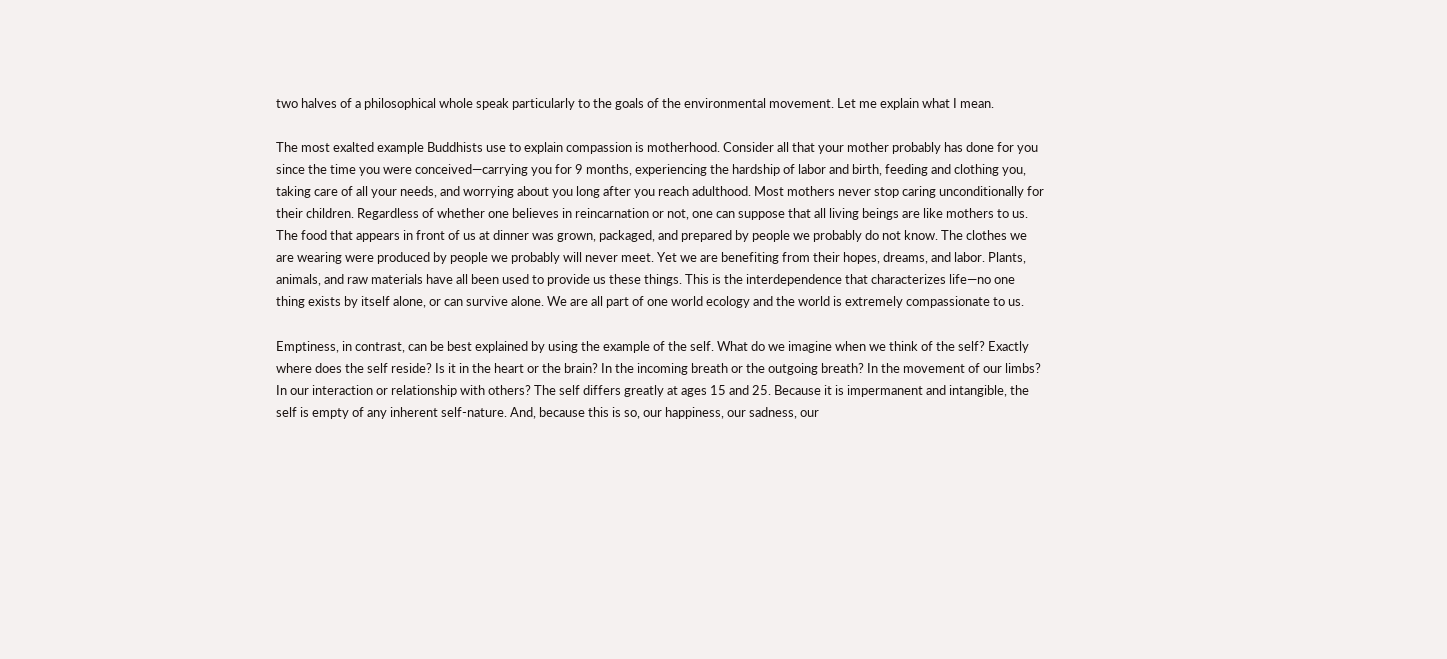two halves of a philosophical whole speak particularly to the goals of the environmental movement. Let me explain what I mean.

The most exalted example Buddhists use to explain compassion is motherhood. Consider all that your mother probably has done for you since the time you were conceived—carrying you for 9 months, experiencing the hardship of labor and birth, feeding and clothing you, taking care of all your needs, and worrying about you long after you reach adulthood. Most mothers never stop caring unconditionally for their children. Regardless of whether one believes in reincarnation or not, one can suppose that all living beings are like mothers to us. The food that appears in front of us at dinner was grown, packaged, and prepared by people we probably do not know. The clothes we are wearing were produced by people we probably will never meet. Yet we are benefiting from their hopes, dreams, and labor. Plants, animals, and raw materials have all been used to provide us these things. This is the interdependence that characterizes life—no one thing exists by itself alone, or can survive alone. We are all part of one world ecology and the world is extremely compassionate to us.

Emptiness, in contrast, can be best explained by using the example of the self. What do we imagine when we think of the self? Exactly where does the self reside? Is it in the heart or the brain? In the incoming breath or the outgoing breath? In the movement of our limbs? In our interaction or relationship with others? The self differs greatly at ages 15 and 25. Because it is impermanent and intangible, the self is empty of any inherent self-nature. And, because this is so, our happiness, our sadness, our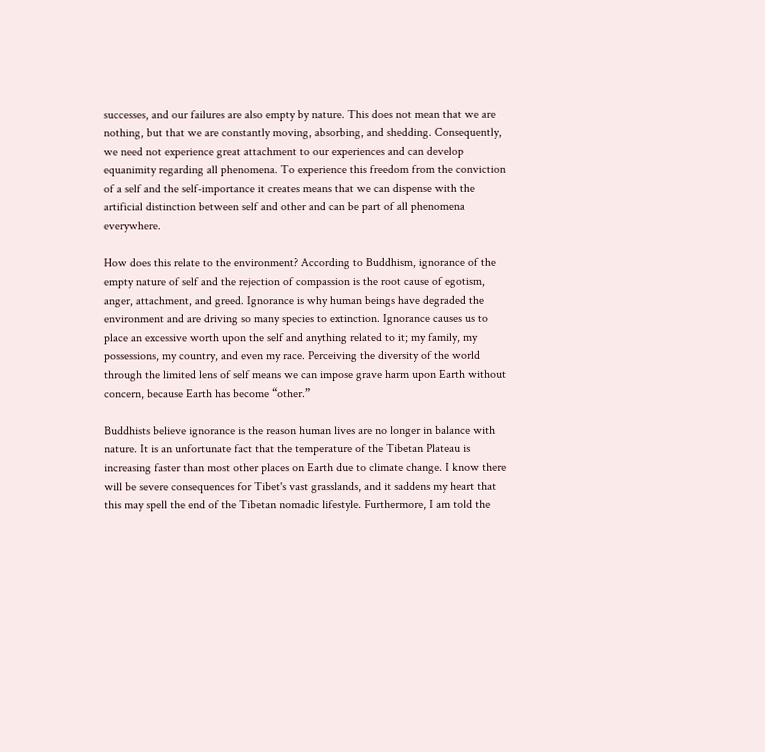successes, and our failures are also empty by nature. This does not mean that we are nothing, but that we are constantly moving, absorbing, and shedding. Consequently, we need not experience great attachment to our experiences and can develop equanimity regarding all phenomena. To experience this freedom from the conviction of a self and the self-importance it creates means that we can dispense with the artificial distinction between self and other and can be part of all phenomena everywhere.

How does this relate to the environment? According to Buddhism, ignorance of the empty nature of self and the rejection of compassion is the root cause of egotism, anger, attachment, and greed. Ignorance is why human beings have degraded the environment and are driving so many species to extinction. Ignorance causes us to place an excessive worth upon the self and anything related to it; my family, my possessions, my country, and even my race. Perceiving the diversity of the world through the limited lens of self means we can impose grave harm upon Earth without concern, because Earth has become “other.”

Buddhists believe ignorance is the reason human lives are no longer in balance with nature. It is an unfortunate fact that the temperature of the Tibetan Plateau is increasing faster than most other places on Earth due to climate change. I know there will be severe consequences for Tibet's vast grasslands, and it saddens my heart that this may spell the end of the Tibetan nomadic lifestyle. Furthermore, I am told the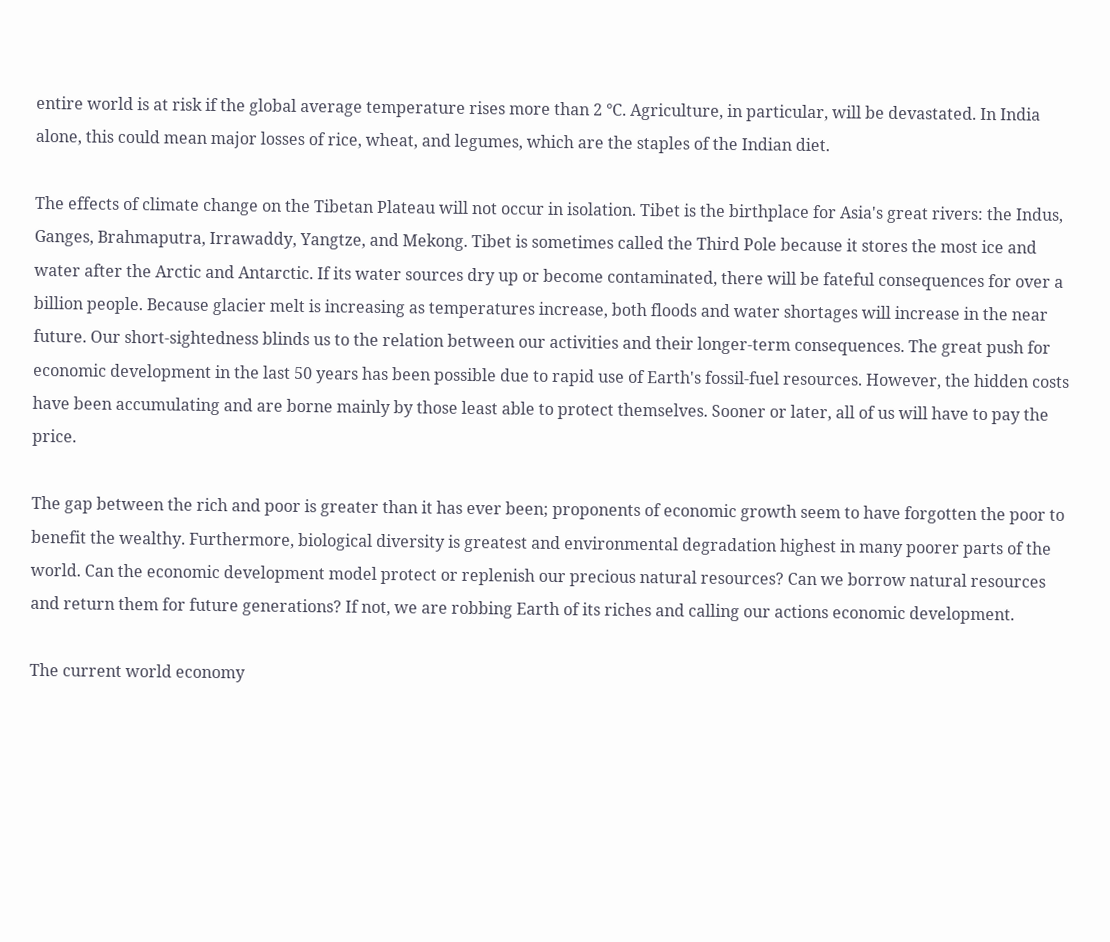entire world is at risk if the global average temperature rises more than 2 °C. Agriculture, in particular, will be devastated. In India alone, this could mean major losses of rice, wheat, and legumes, which are the staples of the Indian diet.

The effects of climate change on the Tibetan Plateau will not occur in isolation. Tibet is the birthplace for Asia's great rivers: the Indus, Ganges, Brahmaputra, Irrawaddy, Yangtze, and Mekong. Tibet is sometimes called the Third Pole because it stores the most ice and water after the Arctic and Antarctic. If its water sources dry up or become contaminated, there will be fateful consequences for over a billion people. Because glacier melt is increasing as temperatures increase, both floods and water shortages will increase in the near future. Our short-sightedness blinds us to the relation between our activities and their longer-term consequences. The great push for economic development in the last 50 years has been possible due to rapid use of Earth's fossil-fuel resources. However, the hidden costs have been accumulating and are borne mainly by those least able to protect themselves. Sooner or later, all of us will have to pay the price.

The gap between the rich and poor is greater than it has ever been; proponents of economic growth seem to have forgotten the poor to benefit the wealthy. Furthermore, biological diversity is greatest and environmental degradation highest in many poorer parts of the world. Can the economic development model protect or replenish our precious natural resources? Can we borrow natural resources and return them for future generations? If not, we are robbing Earth of its riches and calling our actions economic development.

The current world economy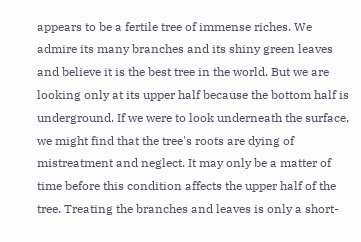appears to be a fertile tree of immense riches. We admire its many branches and its shiny green leaves and believe it is the best tree in the world. But we are looking only at its upper half because the bottom half is underground. If we were to look underneath the surface, we might find that the tree's roots are dying of mistreatment and neglect. It may only be a matter of time before this condition affects the upper half of the tree. Treating the branches and leaves is only a short-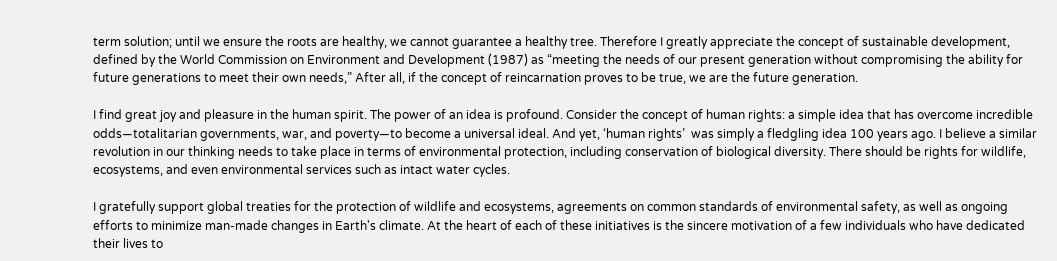term solution; until we ensure the roots are healthy, we cannot guarantee a healthy tree. Therefore I greatly appreciate the concept of sustainable development, defined by the World Commission on Environment and Development (1987) as “meeting the needs of our present generation without compromising the ability for future generations to meet their own needs,” After all, if the concept of reincarnation proves to be true, we are the future generation.

I find great joy and pleasure in the human spirit. The power of an idea is profound. Consider the concept of human rights: a simple idea that has overcome incredible odds—totalitarian governments, war, and poverty—to become a universal ideal. And yet, ‘human rights’  was simply a fledgling idea 100 years ago. I believe a similar revolution in our thinking needs to take place in terms of environmental protection, including conservation of biological diversity. There should be rights for wildlife, ecosystems, and even environmental services such as intact water cycles.

I gratefully support global treaties for the protection of wildlife and ecosystems, agreements on common standards of environmental safety, as well as ongoing efforts to minimize man-made changes in Earth's climate. At the heart of each of these initiatives is the sincere motivation of a few individuals who have dedicated their lives to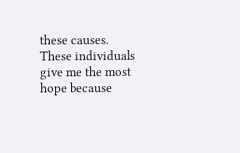these causes. These individuals give me the most hope because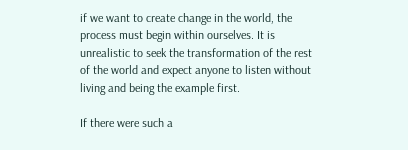if we want to create change in the world, the process must begin within ourselves. It is unrealistic to seek the transformation of the rest of the world and expect anyone to listen without living and being the example first.

If there were such a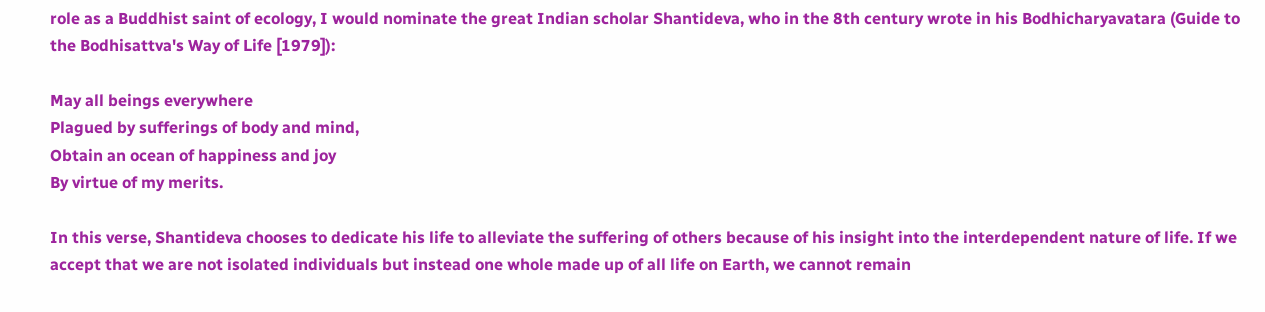role as a Buddhist saint of ecology, I would nominate the great Indian scholar Shantideva, who in the 8th century wrote in his Bodhicharyavatara (Guide to the Bodhisattva's Way of Life [1979]):

May all beings everywhere
Plagued by sufferings of body and mind,
Obtain an ocean of happiness and joy
By virtue of my merits.

In this verse, Shantideva chooses to dedicate his life to alleviate the suffering of others because of his insight into the interdependent nature of life. If we accept that we are not isolated individuals but instead one whole made up of all life on Earth, we cannot remain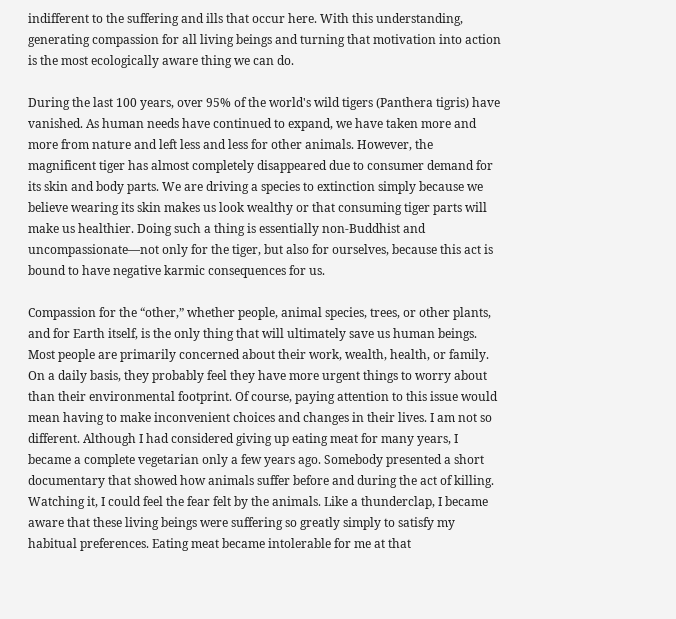indifferent to the suffering and ills that occur here. With this understanding, generating compassion for all living beings and turning that motivation into action is the most ecologically aware thing we can do.

During the last 100 years, over 95% of the world's wild tigers (Panthera tigris) have vanished. As human needs have continued to expand, we have taken more and more from nature and left less and less for other animals. However, the magnificent tiger has almost completely disappeared due to consumer demand for its skin and body parts. We are driving a species to extinction simply because we believe wearing its skin makes us look wealthy or that consuming tiger parts will make us healthier. Doing such a thing is essentially non-Buddhist and uncompassionate—not only for the tiger, but also for ourselves, because this act is bound to have negative karmic consequences for us.

Compassion for the “other,” whether people, animal species, trees, or other plants, and for Earth itself, is the only thing that will ultimately save us human beings. Most people are primarily concerned about their work, wealth, health, or family. On a daily basis, they probably feel they have more urgent things to worry about than their environmental footprint. Of course, paying attention to this issue would mean having to make inconvenient choices and changes in their lives. I am not so different. Although I had considered giving up eating meat for many years, I became a complete vegetarian only a few years ago. Somebody presented a short documentary that showed how animals suffer before and during the act of killing. Watching it, I could feel the fear felt by the animals. Like a thunderclap, I became aware that these living beings were suffering so greatly simply to satisfy my habitual preferences. Eating meat became intolerable for me at that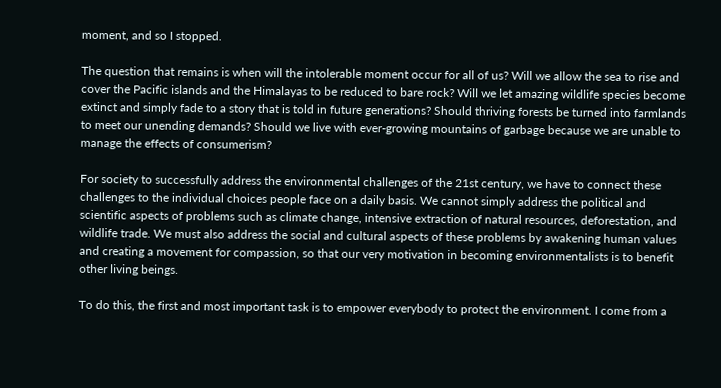moment, and so I stopped.

The question that remains is when will the intolerable moment occur for all of us? Will we allow the sea to rise and cover the Pacific islands and the Himalayas to be reduced to bare rock? Will we let amazing wildlife species become extinct and simply fade to a story that is told in future generations? Should thriving forests be turned into farmlands to meet our unending demands? Should we live with ever-growing mountains of garbage because we are unable to manage the effects of consumerism?

For society to successfully address the environmental challenges of the 21st century, we have to connect these challenges to the individual choices people face on a daily basis. We cannot simply address the political and scientific aspects of problems such as climate change, intensive extraction of natural resources, deforestation, and wildlife trade. We must also address the social and cultural aspects of these problems by awakening human values and creating a movement for compassion, so that our very motivation in becoming environmentalists is to benefit other living beings.

To do this, the first and most important task is to empower everybody to protect the environment. I come from a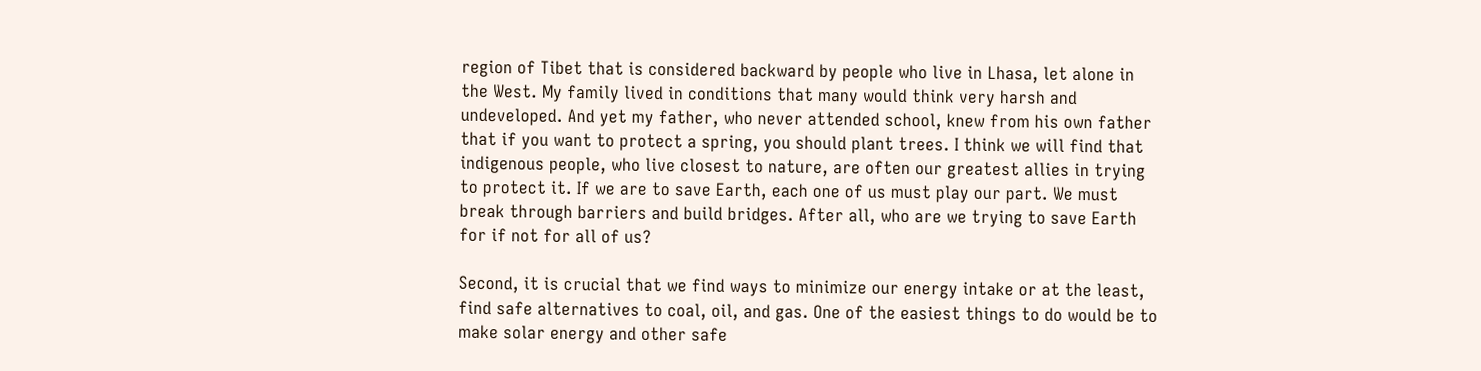region of Tibet that is considered backward by people who live in Lhasa, let alone in the West. My family lived in conditions that many would think very harsh and undeveloped. And yet my father, who never attended school, knew from his own father that if you want to protect a spring, you should plant trees. I think we will find that indigenous people, who live closest to nature, are often our greatest allies in trying to protect it. If we are to save Earth, each one of us must play our part. We must break through barriers and build bridges. After all, who are we trying to save Earth for if not for all of us?

Second, it is crucial that we find ways to minimize our energy intake or at the least, find safe alternatives to coal, oil, and gas. One of the easiest things to do would be to make solar energy and other safe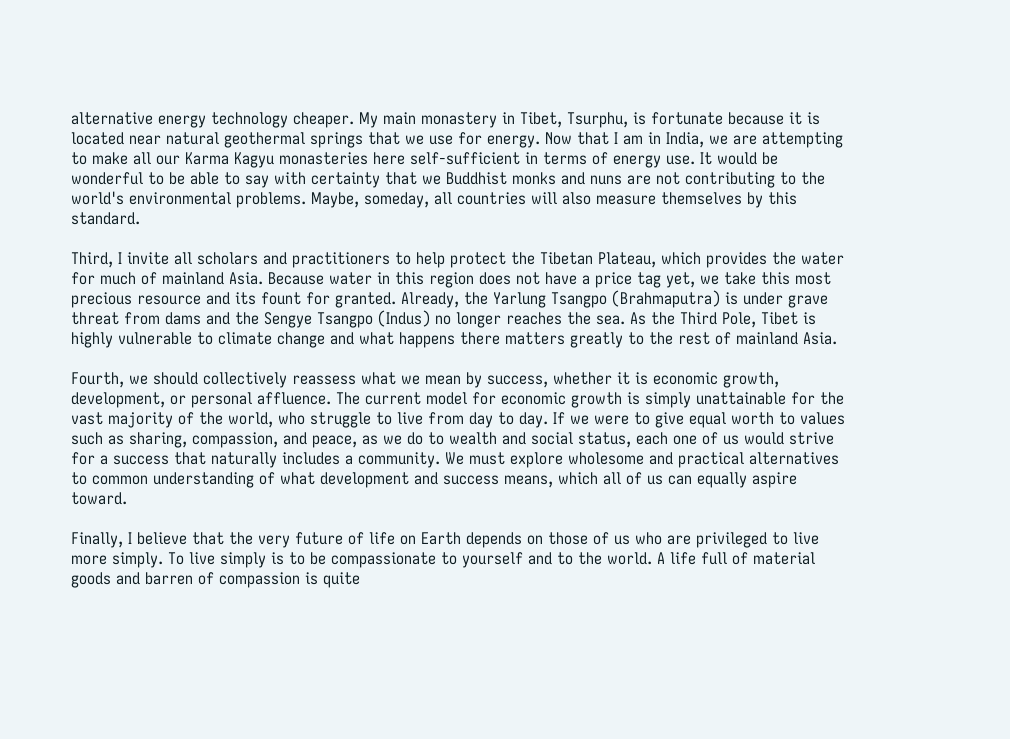alternative energy technology cheaper. My main monastery in Tibet, Tsurphu, is fortunate because it is located near natural geothermal springs that we use for energy. Now that I am in India, we are attempting to make all our Karma Kagyu monasteries here self-sufficient in terms of energy use. It would be wonderful to be able to say with certainty that we Buddhist monks and nuns are not contributing to the world's environmental problems. Maybe, someday, all countries will also measure themselves by this standard.

Third, I invite all scholars and practitioners to help protect the Tibetan Plateau, which provides the water for much of mainland Asia. Because water in this region does not have a price tag yet, we take this most precious resource and its fount for granted. Already, the Yarlung Tsangpo (Brahmaputra) is under grave threat from dams and the Sengye Tsangpo (Indus) no longer reaches the sea. As the Third Pole, Tibet is highly vulnerable to climate change and what happens there matters greatly to the rest of mainland Asia.

Fourth, we should collectively reassess what we mean by success, whether it is economic growth, development, or personal affluence. The current model for economic growth is simply unattainable for the vast majority of the world, who struggle to live from day to day. If we were to give equal worth to values such as sharing, compassion, and peace, as we do to wealth and social status, each one of us would strive for a success that naturally includes a community. We must explore wholesome and practical alternatives to common understanding of what development and success means, which all of us can equally aspire toward.

Finally, I believe that the very future of life on Earth depends on those of us who are privileged to live more simply. To live simply is to be compassionate to yourself and to the world. A life full of material goods and barren of compassion is quite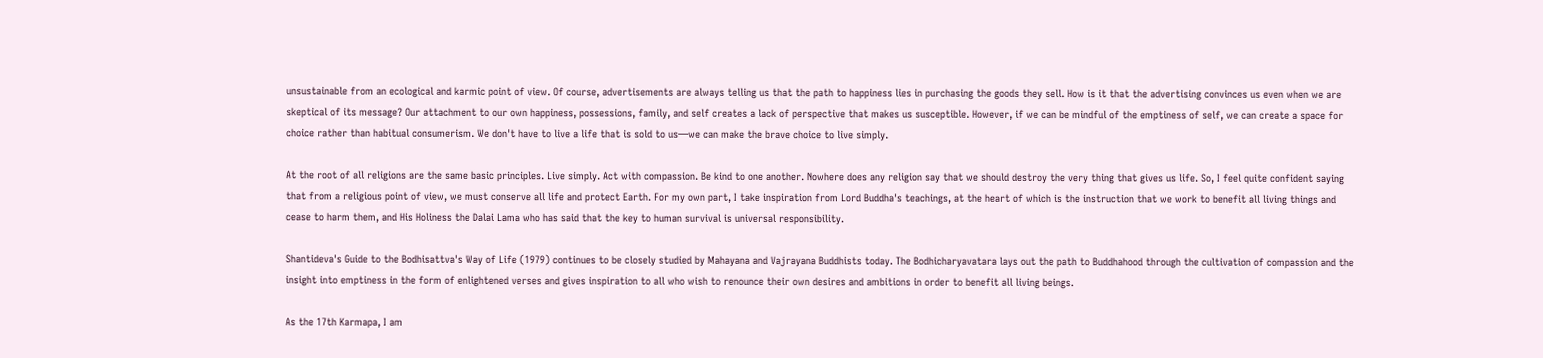unsustainable from an ecological and karmic point of view. Of course, advertisements are always telling us that the path to happiness lies in purchasing the goods they sell. How is it that the advertising convinces us even when we are skeptical of its message? Our attachment to our own happiness, possessions, family, and self creates a lack of perspective that makes us susceptible. However, if we can be mindful of the emptiness of self, we can create a space for choice rather than habitual consumerism. We don't have to live a life that is sold to us—we can make the brave choice to live simply.

At the root of all religions are the same basic principles. Live simply. Act with compassion. Be kind to one another. Nowhere does any religion say that we should destroy the very thing that gives us life. So, I feel quite confident saying that from a religious point of view, we must conserve all life and protect Earth. For my own part, I take inspiration from Lord Buddha's teachings, at the heart of which is the instruction that we work to benefit all living things and cease to harm them, and His Holiness the Dalai Lama who has said that the key to human survival is universal responsibility.

Shantideva's Guide to the Bodhisattva's Way of Life (1979) continues to be closely studied by Mahayana and Vajrayana Buddhists today. The Bodhicharyavatara lays out the path to Buddhahood through the cultivation of compassion and the insight into emptiness in the form of enlightened verses and gives inspiration to all who wish to renounce their own desires and ambitions in order to benefit all living beings.

As the 17th Karmapa, I am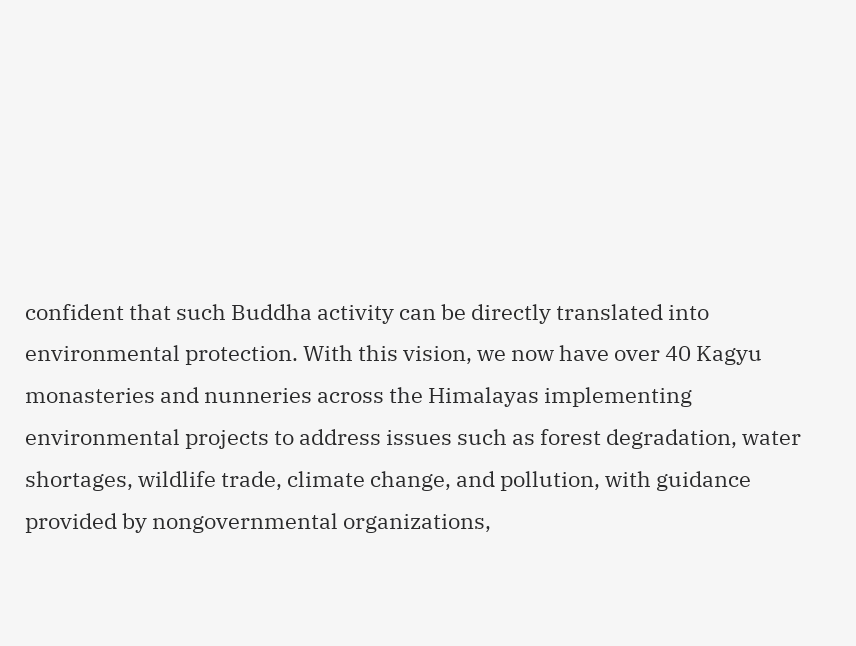confident that such Buddha activity can be directly translated into environmental protection. With this vision, we now have over 40 Kagyu monasteries and nunneries across the Himalayas implementing environmental projects to address issues such as forest degradation, water shortages, wildlife trade, climate change, and pollution, with guidance provided by nongovernmental organizations,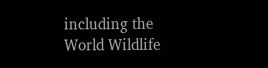including the World Wildlife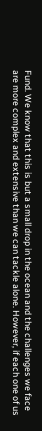Fund. We know that this is but a small drop in the ocean and the challenges we face are more complex and extensive than we can tackle alone. However, if each one of us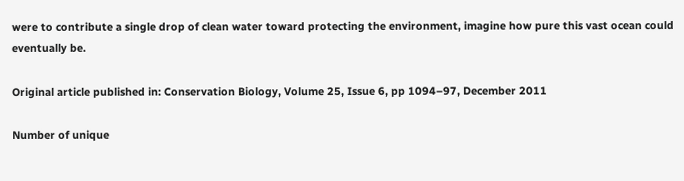were to contribute a single drop of clean water toward protecting the environment, imagine how pure this vast ocean could eventually be.

Original article published in: Conservation Biology, Volume 25, Issue 6, pp 1094–97, December 2011

Number of unique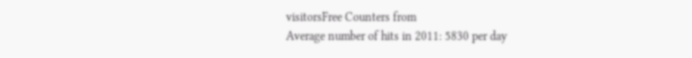visitorsFree Counters from
Average number of hits in 2011: 5830 per day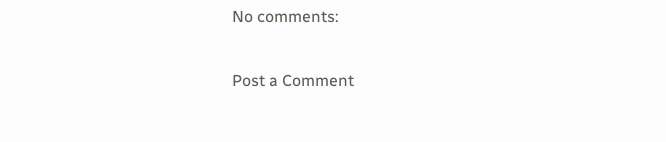No comments:

Post a Comment